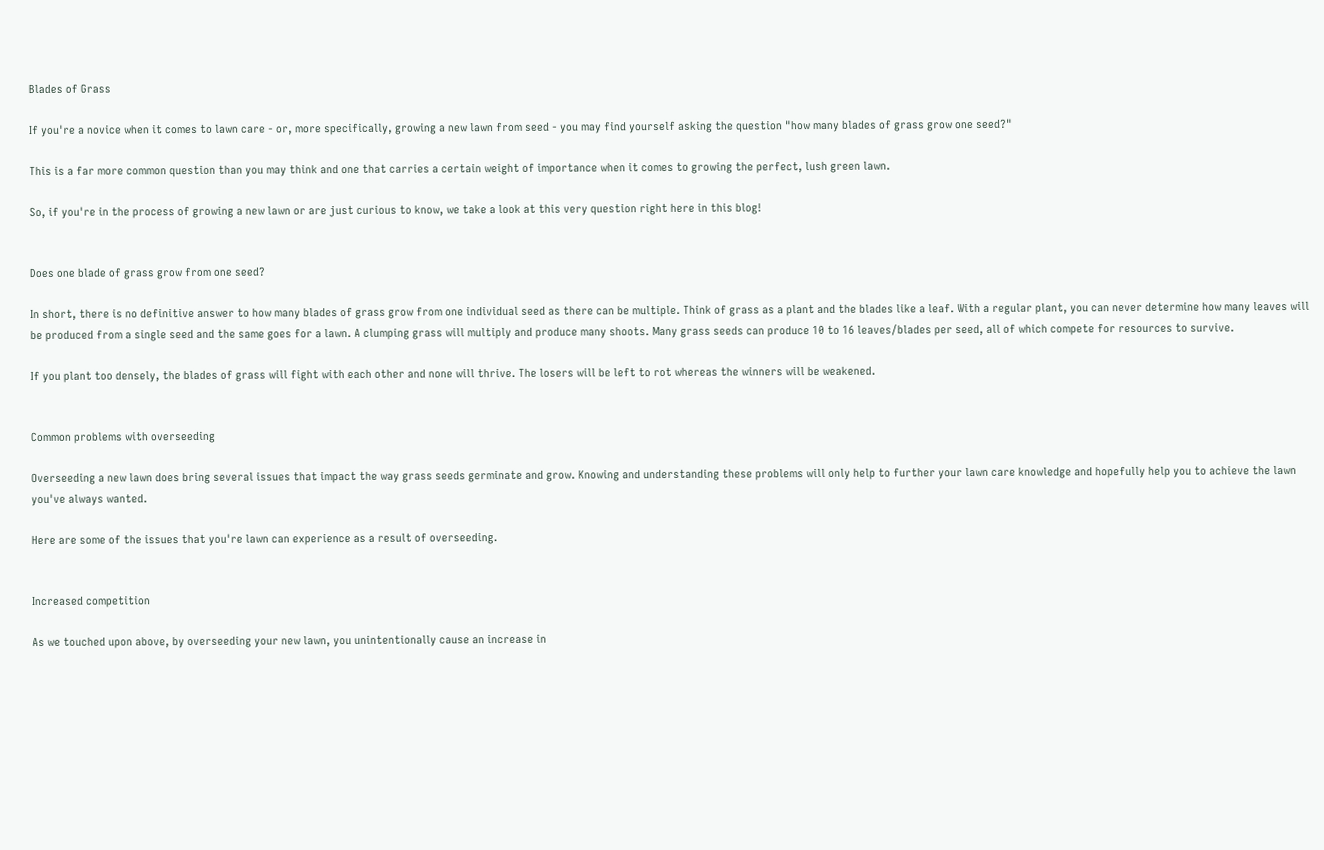Blades of Grass

If you're a novice when it comes to lawn care - or, more specifically, growing a new lawn from seed - you may find yourself asking the question "how many blades of grass grow one seed?"

This is a far more common question than you may think and one that carries a certain weight of importance when it comes to growing the perfect, lush green lawn.

So, if you're in the process of growing a new lawn or are just curious to know, we take a look at this very question right here in this blog!


Does one blade of grass grow from one seed?

In short, there is no definitive answer to how many blades of grass grow from one individual seed as there can be multiple. Think of grass as a plant and the blades like a leaf. With a regular plant, you can never determine how many leaves will be produced from a single seed and the same goes for a lawn. A clumping grass will multiply and produce many shoots. Many grass seeds can produce 10 to 16 leaves/blades per seed, all of which compete for resources to survive.

If you plant too densely, the blades of grass will fight with each other and none will thrive. The losers will be left to rot whereas the winners will be weakened.


Common problems with overseeding

Overseeding a new lawn does bring several issues that impact the way grass seeds germinate and grow. Knowing and understanding these problems will only help to further your lawn care knowledge and hopefully help you to achieve the lawn you've always wanted.

Here are some of the issues that you're lawn can experience as a result of overseeding.


Increased competition

As we touched upon above, by overseeding your new lawn, you unintentionally cause an increase in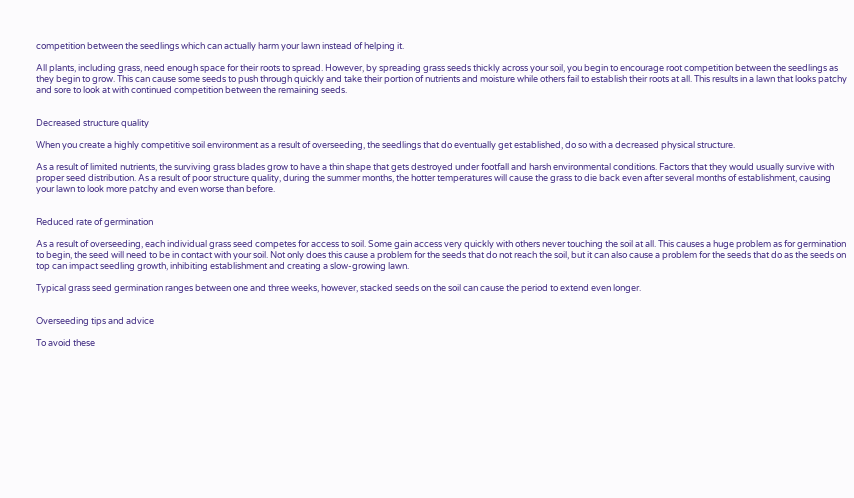competition between the seedlings which can actually harm your lawn instead of helping it.

All plants, including grass, need enough space for their roots to spread. However, by spreading grass seeds thickly across your soil, you begin to encourage root competition between the seedlings as they begin to grow. This can cause some seeds to push through quickly and take their portion of nutrients and moisture while others fail to establish their roots at all. This results in a lawn that looks patchy and sore to look at with continued competition between the remaining seeds.


Decreased structure quality

When you create a highly competitive soil environment as a result of overseeding, the seedlings that do eventually get established, do so with a decreased physical structure.

As a result of limited nutrients, the surviving grass blades grow to have a thin shape that gets destroyed under footfall and harsh environmental conditions. Factors that they would usually survive with proper seed distribution. As a result of poor structure quality, during the summer months, the hotter temperatures will cause the grass to die back even after several months of establishment, causing your lawn to look more patchy and even worse than before.


Reduced rate of germination

As a result of overseeding, each individual grass seed competes for access to soil. Some gain access very quickly with others never touching the soil at all. This causes a huge problem as for germination to begin, the seed will need to be in contact with your soil. Not only does this cause a problem for the seeds that do not reach the soil, but it can also cause a problem for the seeds that do as the seeds on top can impact seedling growth, inhibiting establishment and creating a slow-growing lawn.

Typical grass seed germination ranges between one and three weeks, however, stacked seeds on the soil can cause the period to extend even longer.


Overseeding tips and advice

To avoid these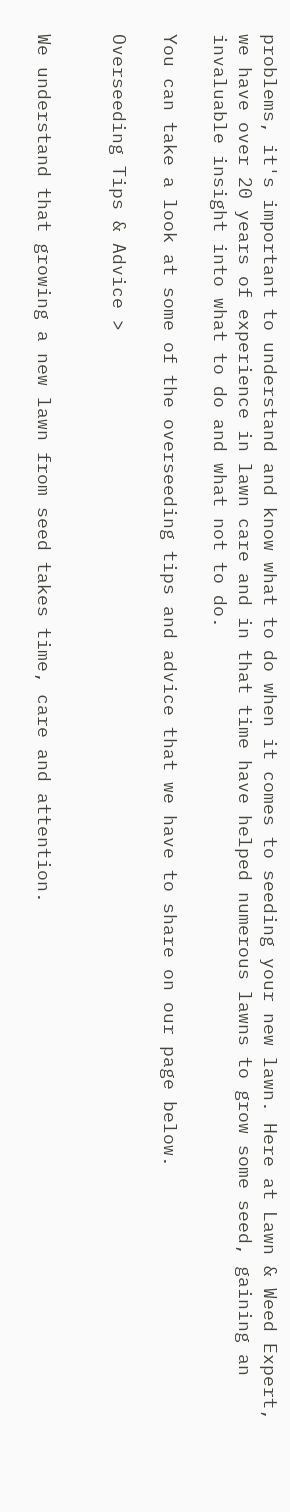problems, it's important to understand and know what to do when it comes to seeding your new lawn. Here at Lawn & Weed Expert, we have over 20 years of experience in lawn care and in that time have helped numerous lawns to grow some seed, gaining an invaluable insight into what to do and what not to do.

You can take a look at some of the overseeding tips and advice that we have to share on our page below.

Overseeding Tips & Advice >


We understand that growing a new lawn from seed takes time, care and attention.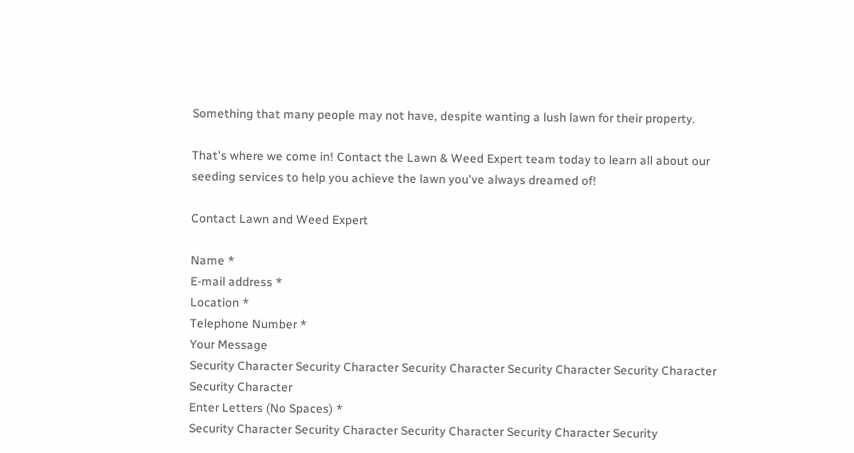Something that many people may not have, despite wanting a lush lawn for their property.

That's where we come in! Contact the Lawn & Weed Expert team today to learn all about our seeding services to help you achieve the lawn you've always dreamed of!

Contact Lawn and Weed Expert

Name *
E-mail address *
Location *
Telephone Number *
Your Message
Security Character Security Character Security Character Security Character Security Character Security Character
Enter Letters (No Spaces) *
Security Character Security Character Security Character Security Character Security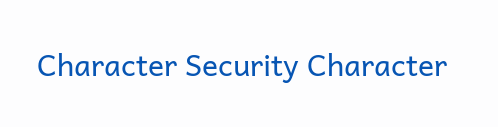Character Security Character